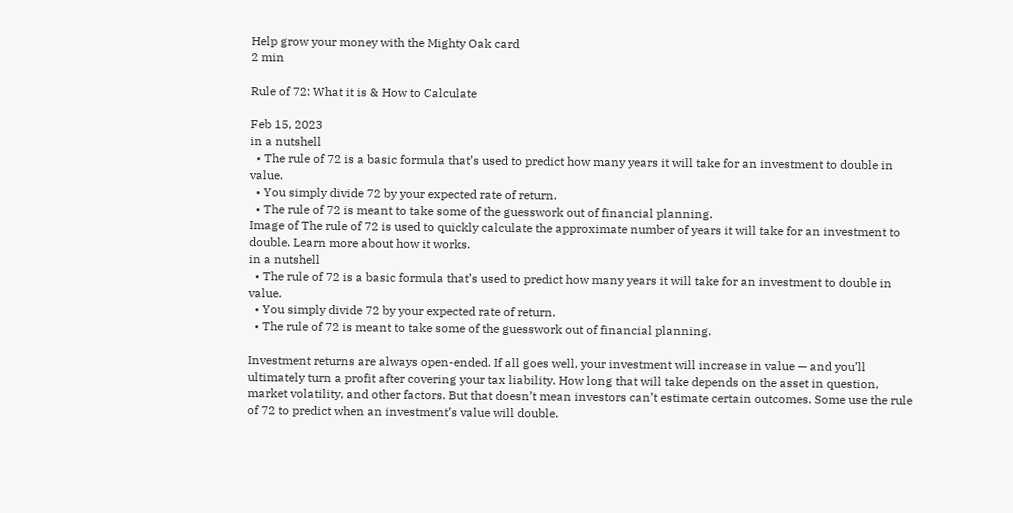Help grow your money with the Mighty Oak card
2 min

Rule of 72: What it is & How to Calculate

Feb 15, 2023
in a nutshell
  • The rule of 72 is a basic formula that’s used to predict how many years it will take for an investment to double in value.
  • You simply divide 72 by your expected rate of return.
  • The rule of 72 is meant to take some of the guesswork out of financial planning.
Image of The rule of 72 is used to quickly calculate the approximate number of years it will take for an investment to double. Learn more about how it works.
in a nutshell
  • The rule of 72 is a basic formula that’s used to predict how many years it will take for an investment to double in value.
  • You simply divide 72 by your expected rate of return.
  • The rule of 72 is meant to take some of the guesswork out of financial planning.

Investment returns are always open-ended. If all goes well, your investment will increase in value — and you’ll ultimately turn a profit after covering your tax liability. How long that will take depends on the asset in question, market volatility, and other factors. But that doesn’t mean investors can’t estimate certain outcomes. Some use the rule of 72 to predict when an investment’s value will double.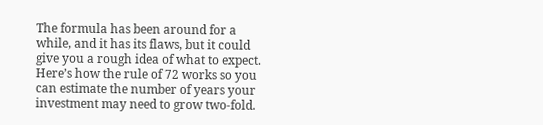The formula has been around for a while, and it has its flaws, but it could give you a rough idea of what to expect. Here’s how the rule of 72 works so you can estimate the number of years your investment may need to grow two-fold.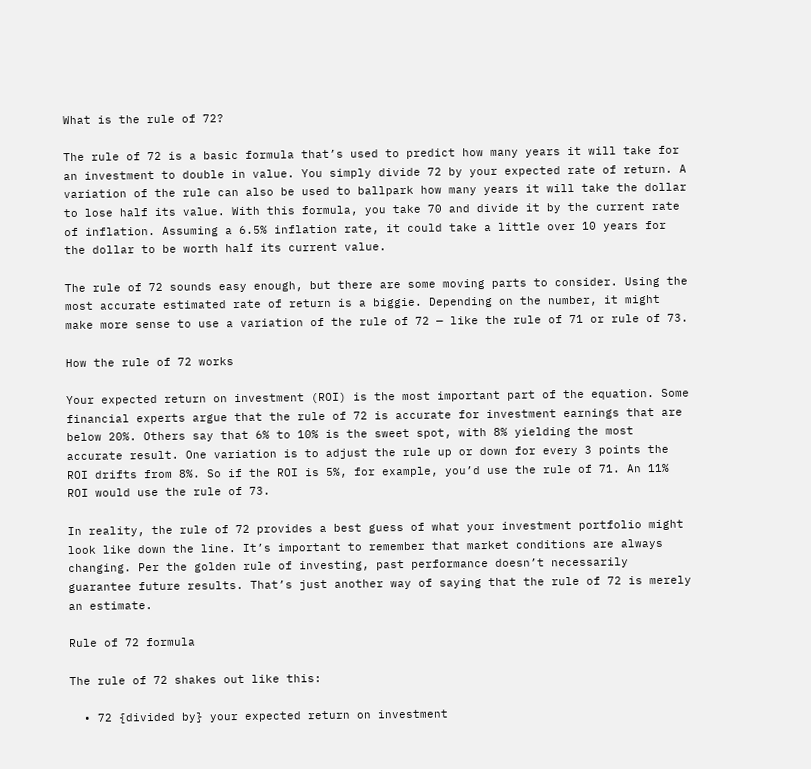What is the rule of 72?

The rule of 72 is a basic formula that’s used to predict how many years it will take for an investment to double in value. You simply divide 72 by your expected rate of return. A variation of the rule can also be used to ballpark how many years it will take the dollar to lose half its value. With this formula, you take 70 and divide it by the current rate of inflation. Assuming a 6.5% inflation rate, it could take a little over 10 years for the dollar to be worth half its current value.

The rule of 72 sounds easy enough, but there are some moving parts to consider. Using the most accurate estimated rate of return is a biggie. Depending on the number, it might make more sense to use a variation of the rule of 72 — like the rule of 71 or rule of 73.

How the rule of 72 works

Your expected return on investment (ROI) is the most important part of the equation. Some financial experts argue that the rule of 72 is accurate for investment earnings that are below 20%. Others say that 6% to 10% is the sweet spot, with 8% yielding the most accurate result. One variation is to adjust the rule up or down for every 3 points the ROI drifts from 8%. So if the ROI is 5%, for example, you’d use the rule of 71. An 11% ROI would use the rule of 73.

In reality, the rule of 72 provides a best guess of what your investment portfolio might look like down the line. It’s important to remember that market conditions are always changing. Per the golden rule of investing, past performance doesn’t necessarily guarantee future results. That’s just another way of saying that the rule of 72 is merely an estimate.

Rule of 72 formula

The rule of 72 shakes out like this:

  • 72 {divided by} your expected return on investment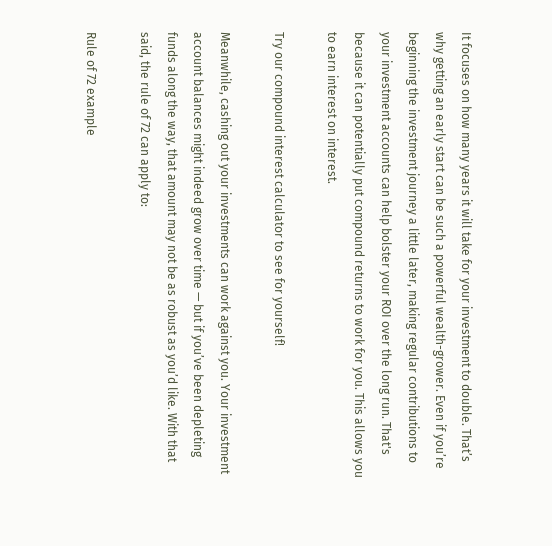It focuses on how many years it will take for your investment to double. That’s why getting an early start can be such a powerful wealth-grower. Even if you’re beginning the investment journey a little later, making regular contributions to your investment accounts can help bolster your ROI over the long run. That's because it can potentially put compound returns to work for you. This allows you to earn interest on interest.

Try our compound interest calculator to see for yourself!

Meanwhile, cashing out your investments can work against you. Your investment account balances might indeed grow over time — but if you’ve been depleting funds along the way, that amount may not be as robust as you’d like. With that said, the rule of 72 can apply to:

Rule of 72 example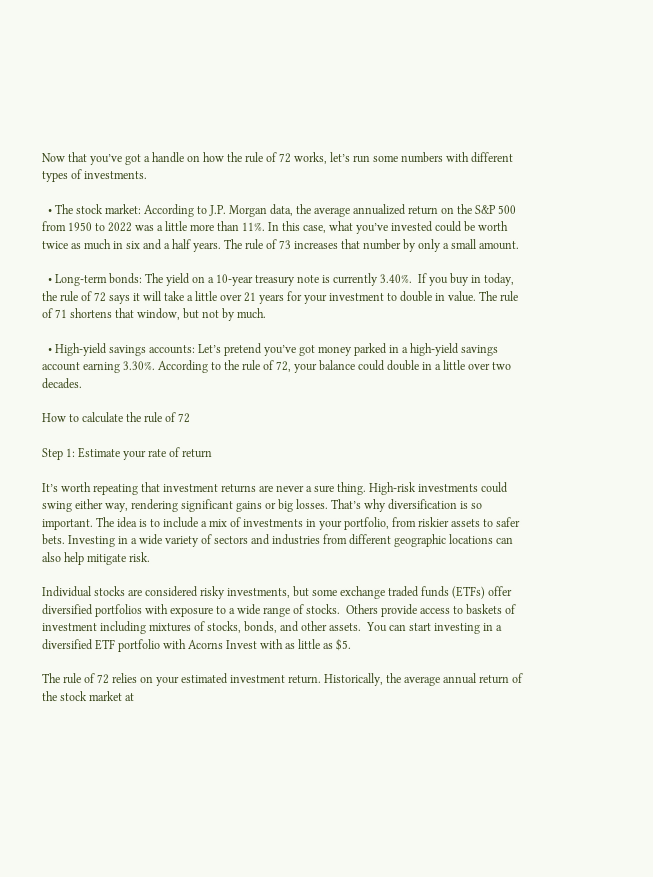Now that you’ve got a handle on how the rule of 72 works, let’s run some numbers with different types of investments.

  • The stock market: According to J.P. Morgan data, the average annualized return on the S&P 500 from 1950 to 2022 was a little more than 11%. In this case, what you’ve invested could be worth twice as much in six and a half years. The rule of 73 increases that number by only a small amount.

  • Long-term bonds: The yield on a 10-year treasury note is currently 3.40%.  If you buy in today, the rule of 72 says it will take a little over 21 years for your investment to double in value. The rule of 71 shortens that window, but not by much.

  • High-yield savings accounts: Let’s pretend you’ve got money parked in a high-yield savings account earning 3.30%. According to the rule of 72, your balance could double in a little over two decades.

How to calculate the rule of 72

Step 1: Estimate your rate of return

It’s worth repeating that investment returns are never a sure thing. High-risk investments could swing either way, rendering significant gains or big losses. That’s why diversification is so important. The idea is to include a mix of investments in your portfolio, from riskier assets to safer bets. Investing in a wide variety of sectors and industries from different geographic locations can also help mitigate risk.

Individual stocks are considered risky investments, but some exchange traded funds (ETFs) offer diversified portfolios with exposure to a wide range of stocks.  Others provide access to baskets of investment including mixtures of stocks, bonds, and other assets.  You can start investing in a diversified ETF portfolio with Acorns Invest with as little as $5.

The rule of 72 relies on your estimated investment return. Historically, the average annual return of the stock market at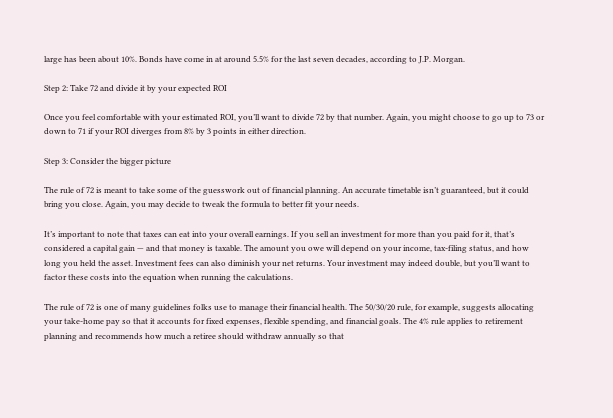large has been about 10%. Bonds have come in at around 5.5% for the last seven decades, according to J.P. Morgan.

Step 2: Take 72 and divide it by your expected ROI

Once you feel comfortable with your estimated ROI, you’ll want to divide 72 by that number. Again, you might choose to go up to 73 or down to 71 if your ROI diverges from 8% by 3 points in either direction.

Step 3: Consider the bigger picture

The rule of 72 is meant to take some of the guesswork out of financial planning. An accurate timetable isn’t guaranteed, but it could bring you close. Again, you may decide to tweak the formula to better fit your needs.

It’s important to note that taxes can eat into your overall earnings. If you sell an investment for more than you paid for it, that’s considered a capital gain — and that money is taxable. The amount you owe will depend on your income, tax-filing status, and how long you held the asset. Investment fees can also diminish your net returns. Your investment may indeed double, but you’ll want to factor these costs into the equation when running the calculations.

The rule of 72 is one of many guidelines folks use to manage their financial health. The 50/30/20 rule, for example, suggests allocating your take-home pay so that it accounts for fixed expenses, flexible spending, and financial goals. The 4% rule applies to retirement planning and recommends how much a retiree should withdraw annually so that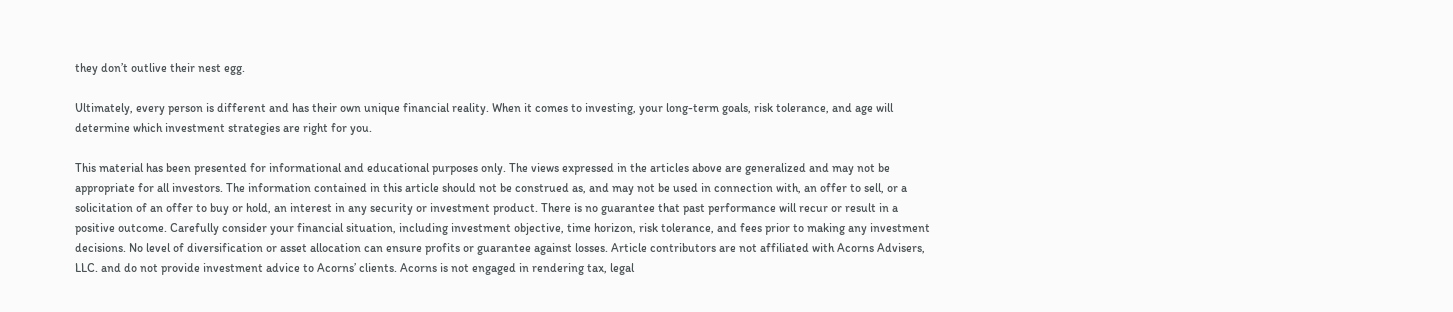they don’t outlive their nest egg.

Ultimately, every person is different and has their own unique financial reality. When it comes to investing, your long-term goals, risk tolerance, and age will determine which investment strategies are right for you.

This material has been presented for informational and educational purposes only. The views expressed in the articles above are generalized and may not be appropriate for all investors. The information contained in this article should not be construed as, and may not be used in connection with, an offer to sell, or a solicitation of an offer to buy or hold, an interest in any security or investment product. There is no guarantee that past performance will recur or result in a positive outcome. Carefully consider your financial situation, including investment objective, time horizon, risk tolerance, and fees prior to making any investment decisions. No level of diversification or asset allocation can ensure profits or guarantee against losses. Article contributors are not affiliated with Acorns Advisers, LLC. and do not provide investment advice to Acorns’ clients. Acorns is not engaged in rendering tax, legal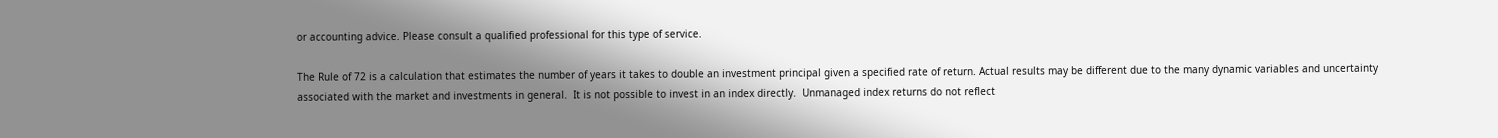or accounting advice. Please consult a qualified professional for this type of service.

The Rule of 72 is a calculation that estimates the number of years it takes to double an investment principal given a specified rate of return. Actual results may be different due to the many dynamic variables and uncertainty associated with the market and investments in general.  It is not possible to invest in an index directly.  Unmanaged index returns do not reflect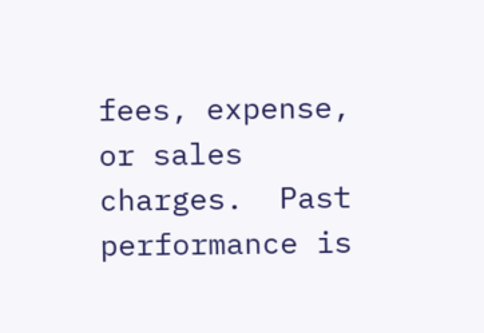fees, expense, or sales charges.  Past performance is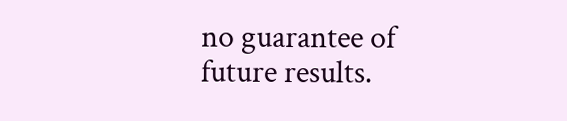no guarantee of future results.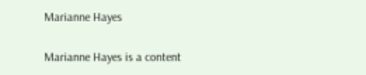Marianne Hayes

Marianne Hayes is a content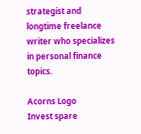strategist and longtime freelance writer who specializes in personal finance topics.

Acorns Logo
Invest spare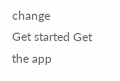change
Get started Get the app